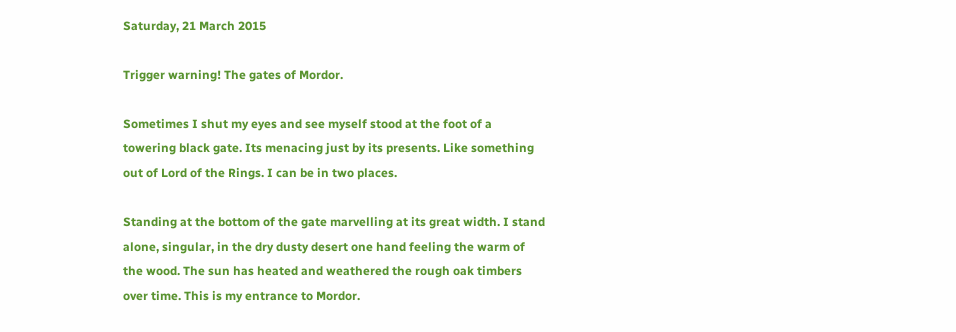Saturday, 21 March 2015

Trigger warning! The gates of Mordor.

Sometimes I shut my eyes and see myself stood at the foot of a towering black gate. Its menacing just by its presents. Like something out of Lord of the Rings. I can be in two places.

Standing at the bottom of the gate marvelling at its great width. I stand alone, singular, in the dry dusty desert one hand feeling the warm of the wood. The sun has heated and weathered the rough oak timbers  over time. This is my entrance to Mordor.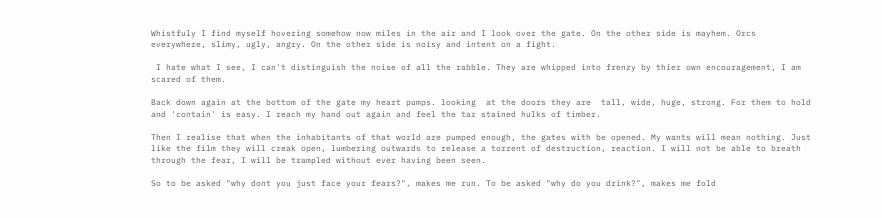Whistfuly I find myself hovering somehow now miles in the air and I look over the gate. On the other side is mayhem. Orcs everywhere, slimy, ugly, angry. On the other side is noisy and intent on a fight.

 I hate what I see, I can't distinguish the noise of all the rabble. They are whipped into frenzy by thier own encouragement, I am scared of them.

Back down again at the bottom of the gate my heart pumps. looking  at the doors they are  tall, wide, huge, strong. For them to hold and 'contain' is easy. I reach my hand out again and feel the tar stained hulks of timber.

Then I realise that when the inhabitants of that world are pumped enough, the gates with be opened. My wants will mean nothing. Just like the film they will creak open, lumbering outwards to release a torrent of destruction, reaction. I will not be able to breath through the fear, I will be trampled without ever having been seen.

So to be asked "why dont you just face your fears?", makes me run. To be asked "why do you drink?", makes me fold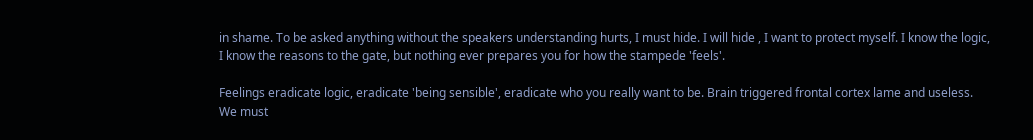in shame. To be asked anything without the speakers understanding hurts, I must hide. I will hide , I want to protect myself. I know the logic, I know the reasons to the gate, but nothing ever prepares you for how the stampede 'feels'.

Feelings eradicate logic, eradicate 'being sensible', eradicate who you really want to be. Brain triggered frontal cortex lame and useless. We must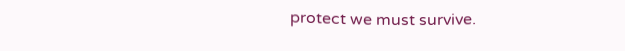protect we must survive.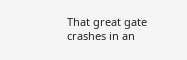That great gate crashes in an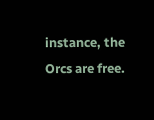instance, the Orcs are free.